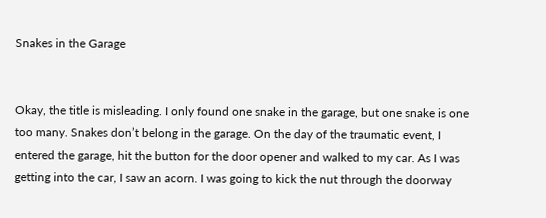Snakes in the Garage


Okay, the title is misleading. I only found one snake in the garage, but one snake is one too many. Snakes don’t belong in the garage. On the day of the traumatic event, I entered the garage, hit the button for the door opener and walked to my car. As I was getting into the car, I saw an acorn. I was going to kick the nut through the doorway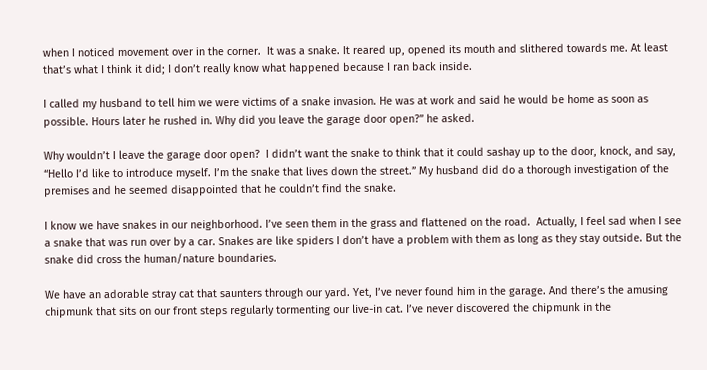when I noticed movement over in the corner.  It was a snake. It reared up, opened its mouth and slithered towards me. At least that’s what I think it did; I don’t really know what happened because I ran back inside.

I called my husband to tell him we were victims of a snake invasion. He was at work and said he would be home as soon as possible. Hours later he rushed in. Why did you leave the garage door open?” he asked.

Why wouldn’t I leave the garage door open?  I didn’t want the snake to think that it could sashay up to the door, knock, and say, “Hello I’d like to introduce myself. I’m the snake that lives down the street.” My husband did do a thorough investigation of the premises and he seemed disappointed that he couldn’t find the snake.

I know we have snakes in our neighborhood. I’ve seen them in the grass and flattened on the road.  Actually, I feel sad when I see a snake that was run over by a car. Snakes are like spiders I don’t have a problem with them as long as they stay outside. But the snake did cross the human/nature boundaries.

We have an adorable stray cat that saunters through our yard. Yet, I’ve never found him in the garage. And there’s the amusing chipmunk that sits on our front steps regularly tormenting our live-in cat. I’ve never discovered the chipmunk in the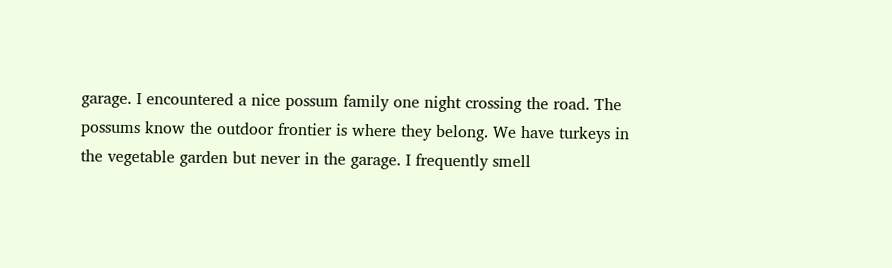garage. I encountered a nice possum family one night crossing the road. The possums know the outdoor frontier is where they belong. We have turkeys in the vegetable garden but never in the garage. I frequently smell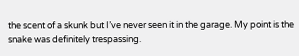the scent of a skunk but I’ve never seen it in the garage. My point is the snake was definitely trespassing.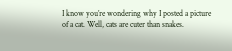I know you’re wondering why I posted a picture of a cat. Well, cats are cuter than snakes.